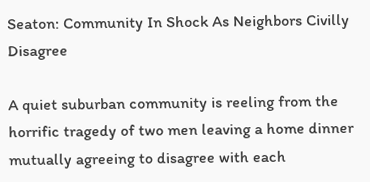Seaton: Community In Shock As Neighbors Civilly Disagree

A quiet suburban community is reeling from the horrific tragedy of two men leaving a home dinner mutually agreeing to disagree with each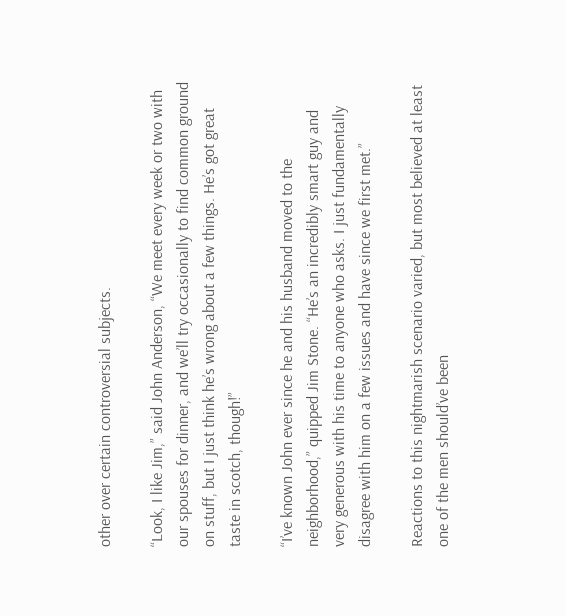other over certain controversial subjects.

“Look, I like Jim,” said John Anderson, “We meet every week or two with our spouses for dinner, and we’ll try occasionally to find common ground on stuff, but I just think he’s wrong about a few things. He’s got great taste in scotch, though!”

“I’ve known John ever since he and his husband moved to the neighborhood,” quipped Jim Stone. “He’s an incredibly smart guy and very generous with his time to anyone who asks. I just fundamentally disagree with him on a few issues and have since we first met.”

Reactions to this nightmarish scenario varied, but most believed at least one of the men should’ve been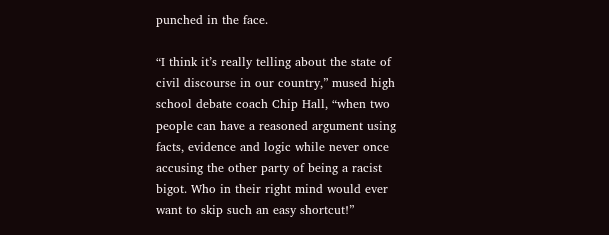punched in the face.

“I think it’s really telling about the state of civil discourse in our country,” mused high school debate coach Chip Hall, “when two people can have a reasoned argument using facts, evidence and logic while never once accusing the other party of being a racist bigot. Who in their right mind would ever want to skip such an easy shortcut!”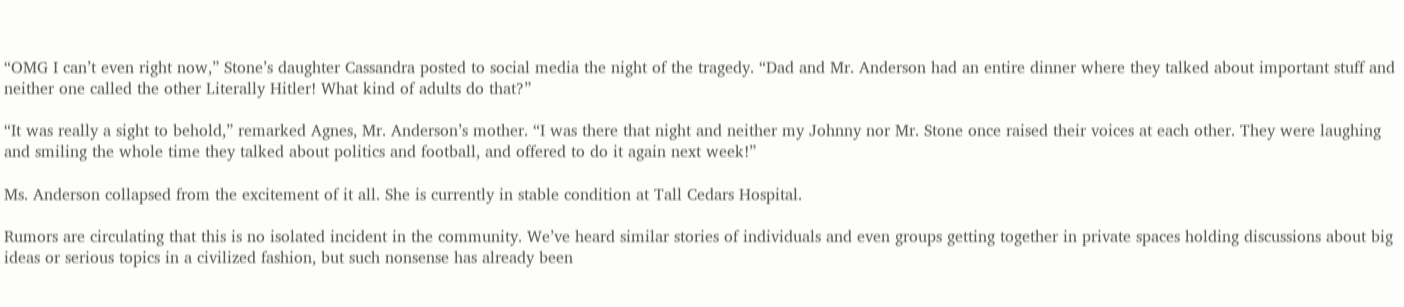“OMG I can’t even right now,” Stone’s daughter Cassandra posted to social media the night of the tragedy. “Dad and Mr. Anderson had an entire dinner where they talked about important stuff and neither one called the other Literally Hitler! What kind of adults do that?”

“It was really a sight to behold,” remarked Agnes, Mr. Anderson’s mother. “I was there that night and neither my Johnny nor Mr. Stone once raised their voices at each other. They were laughing and smiling the whole time they talked about politics and football, and offered to do it again next week!”

Ms. Anderson collapsed from the excitement of it all. She is currently in stable condition at Tall Cedars Hospital.

Rumors are circulating that this is no isolated incident in the community. We’ve heard similar stories of individuals and even groups getting together in private spaces holding discussions about big ideas or serious topics in a civilized fashion, but such nonsense has already been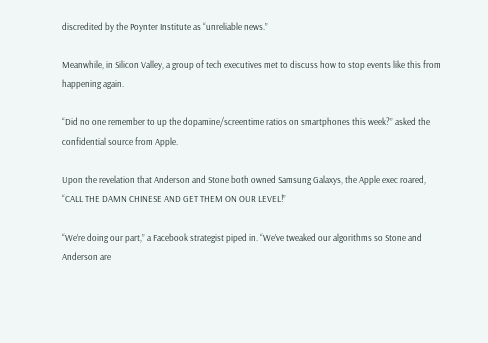discredited by the Poynter Institute as “unreliable news.”

Meanwhile, in Silicon Valley, a group of tech executives met to discuss how to stop events like this from happening again.

“Did no one remember to up the dopamine/screentime ratios on smartphones this week?” asked the confidential source from Apple.

Upon the revelation that Anderson and Stone both owned Samsung Galaxys, the Apple exec roared, “CALL THE DAMN CHINESE AND GET THEM ON OUR LEVEL!”

“We’re doing our part,” a Facebook strategist piped in. “We’ve tweaked our algorithms so Stone and Anderson are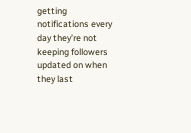getting notifications every day they’re not keeping followers updated on when they last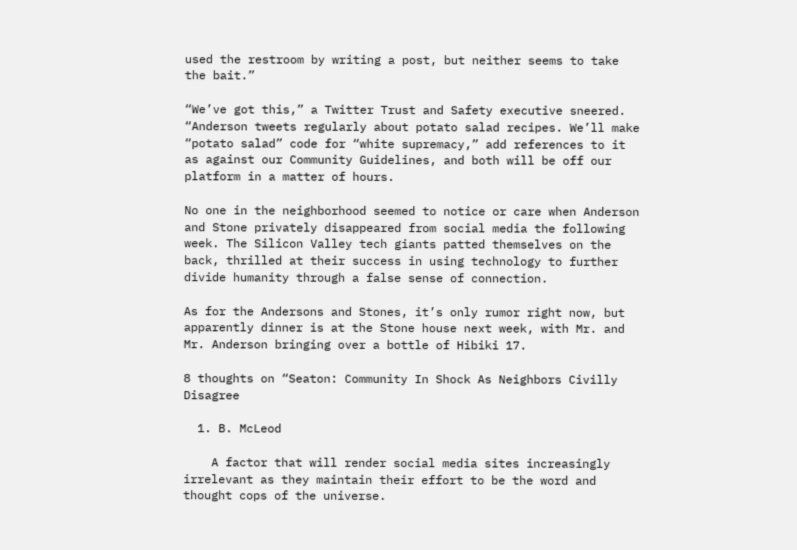used the restroom by writing a post, but neither seems to take the bait.”

“We’ve got this,” a Twitter Trust and Safety executive sneered. “Anderson tweets regularly about potato salad recipes. We’ll make “potato salad” code for “white supremacy,” add references to it as against our Community Guidelines, and both will be off our platform in a matter of hours.

No one in the neighborhood seemed to notice or care when Anderson and Stone privately disappeared from social media the following week. The Silicon Valley tech giants patted themselves on the back, thrilled at their success in using technology to further divide humanity through a false sense of connection.

As for the Andersons and Stones, it’s only rumor right now, but apparently dinner is at the Stone house next week, with Mr. and Mr. Anderson bringing over a bottle of Hibiki 17.

8 thoughts on “Seaton: Community In Shock As Neighbors Civilly Disagree

  1. B. McLeod

    A factor that will render social media sites increasingly irrelevant as they maintain their effort to be the word and thought cops of the universe.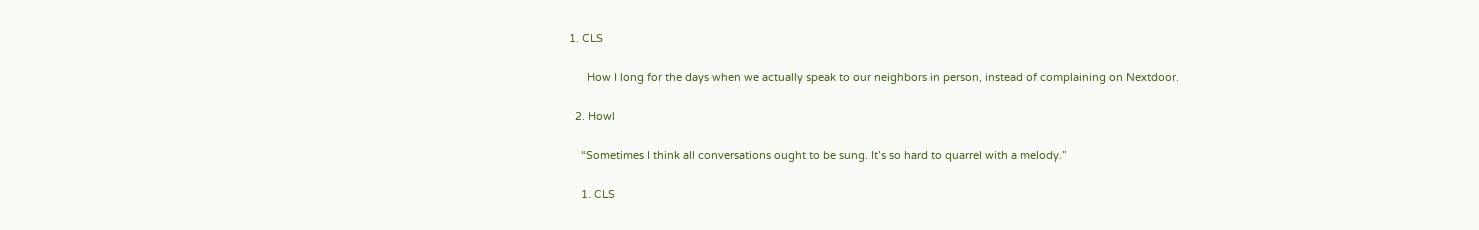1. CLS

      How I long for the days when we actually speak to our neighbors in person, instead of complaining on Nextdoor.

  2. Howl

    “Sometimes I think all conversations ought to be sung. It’s so hard to quarrel with a melody.”

    1. CLS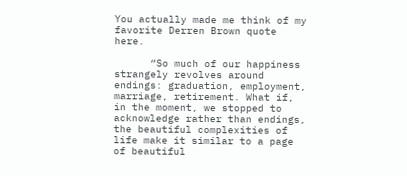You actually made me think of my favorite Derren Brown quote here.

      “So much of our happiness strangely revolves around endings: graduation, employment, marriage, retirement. What if, in the moment, we stopped to acknowledge rather than endings, the beautiful complexities of life make it similar to a page of beautiful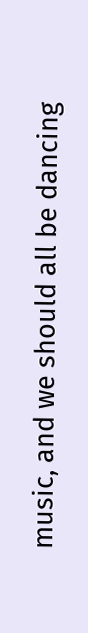music, and we should all be dancing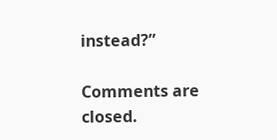instead?”

Comments are closed.